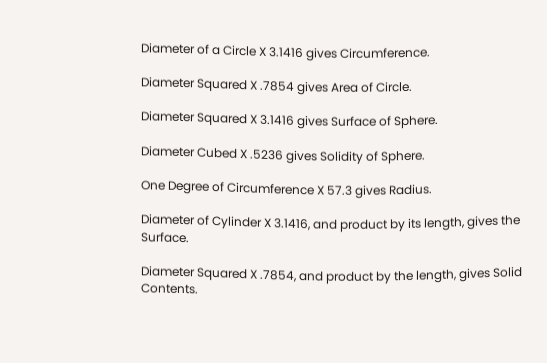Diameter of a Circle X 3.1416 gives Circumference.

Diameter Squared X .7854 gives Area of Circle.

Diameter Squared X 3.1416 gives Surface of Sphere.

Diameter Cubed X .5236 gives Solidity of Sphere.

One Degree of Circumference X 57.3 gives Radius.

Diameter of Cylinder X 3.1416, and product by its length, gives the Surface.

Diameter Squared X .7854, and product by the length, gives Solid Contents.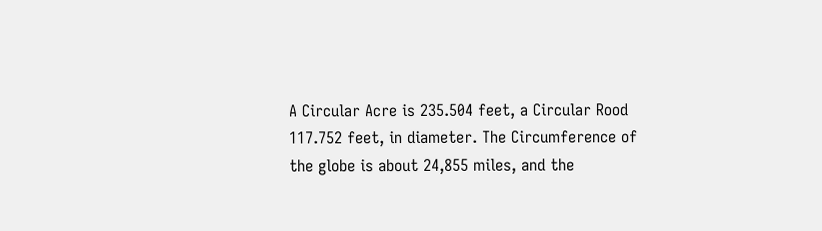A Circular Acre is 235.504 feet, a Circular Rood 117.752 feet, in diameter. The Circumference of the globe is about 24,855 miles, and the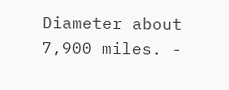Diameter about 7,900 miles. -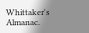Whittaker's Almanac.